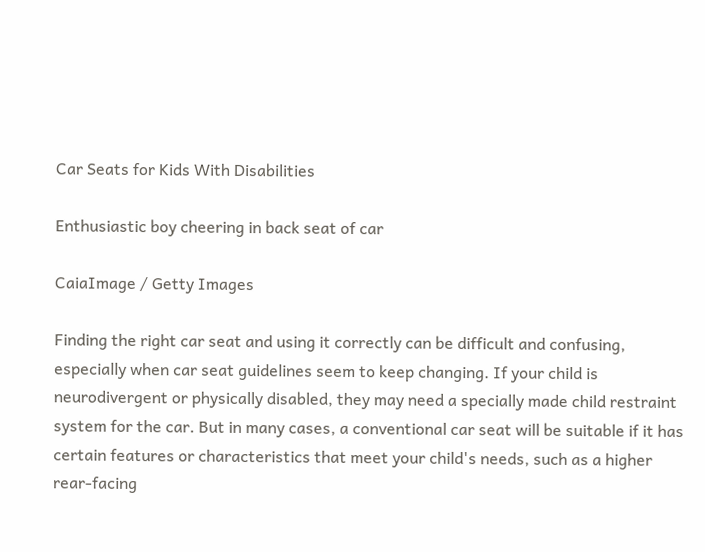Car Seats for Kids With Disabilities

Enthusiastic boy cheering in back seat of car

CaiaImage / Getty Images

Finding the right car seat and using it correctly can be difficult and confusing, especially when car seat guidelines seem to keep changing. If your child is neurodivergent or physically disabled, they may need a specially made child restraint system for the car. But in many cases, a conventional car seat will be suitable if it has certain features or characteristics that meet your child's needs, such as a higher rear-facing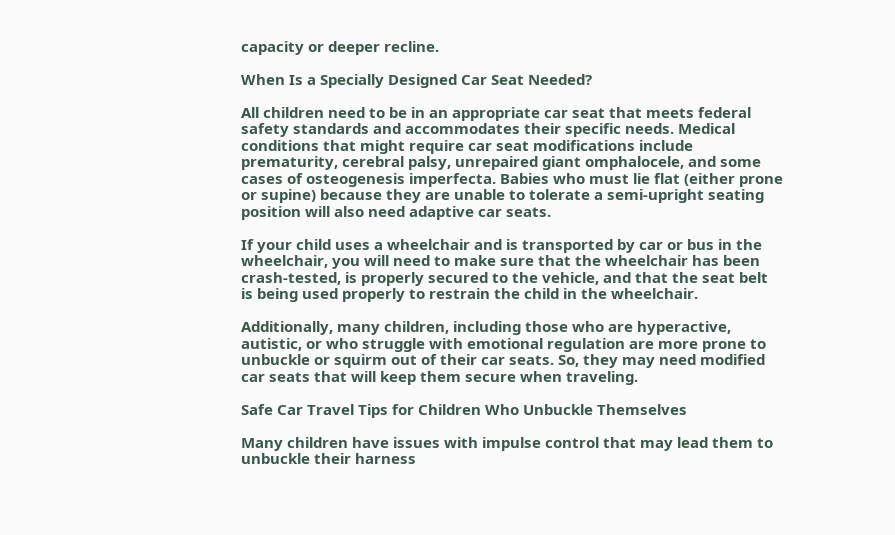capacity or deeper recline.

When Is a Specially Designed Car Seat Needed?

All children need to be in an appropriate car seat that meets federal safety standards and accommodates their specific needs. Medical conditions that might require car seat modifications include prematurity, cerebral palsy, unrepaired giant omphalocele, and some cases of osteogenesis imperfecta. Babies who must lie flat (either prone or supine) because they are unable to tolerate a semi-upright seating position will also need adaptive car seats.

If your child uses a wheelchair and is transported by car or bus in the wheelchair, you will need to make sure that the wheelchair has been crash-tested, is properly secured to the vehicle, and that the seat belt is being used properly to restrain the child in the wheelchair.

Additionally, many children, including those who are hyperactive, autistic, or who struggle with emotional regulation are more prone to unbuckle or squirm out of their car seats. So, they may need modified car seats that will keep them secure when traveling.

Safe Car Travel Tips for Children Who Unbuckle Themselves

Many children have issues with impulse control that may lead them to unbuckle their harness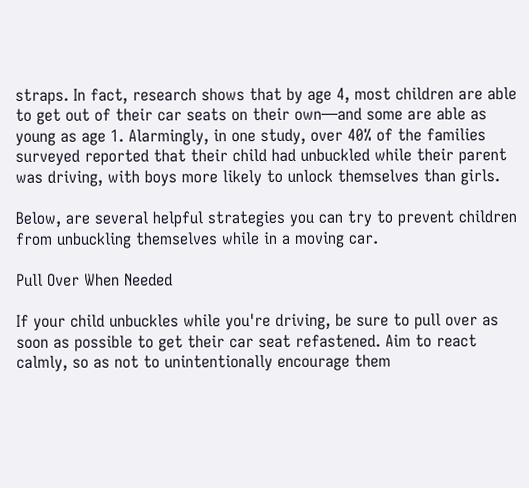straps. In fact, research shows that by age 4, most children are able to get out of their car seats on their own—and some are able as young as age 1. Alarmingly, in one study, over 40% of the families surveyed reported that their child had unbuckled while their parent was driving, with boys more likely to unlock themselves than girls.

Below, are several helpful strategies you can try to prevent children from unbuckling themselves while in a moving car.

Pull Over When Needed

If your child unbuckles while you're driving, be sure to pull over as soon as possible to get their car seat refastened. Aim to react calmly, so as not to unintentionally encourage them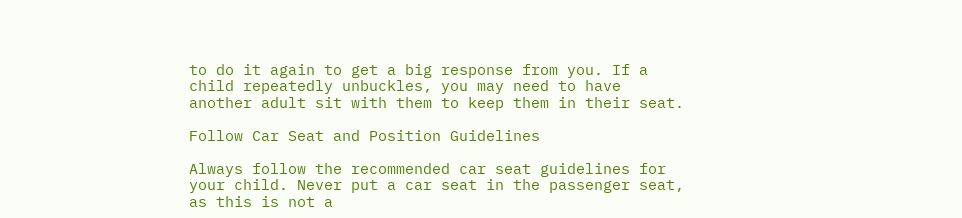to do it again to get a big response from you. If a child repeatedly unbuckles, you may need to have another adult sit with them to keep them in their seat.

Follow Car Seat and Position Guidelines

Always follow the recommended car seat guidelines for your child. Never put a car seat in the passenger seat, as this is not a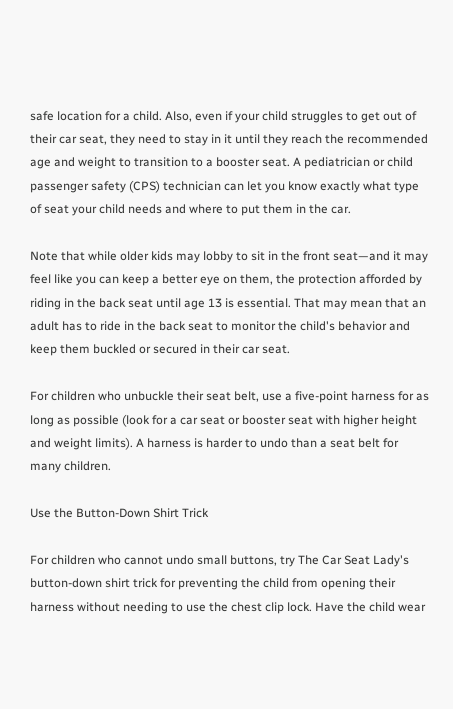safe location for a child. Also, even if your child struggles to get out of their car seat, they need to stay in it until they reach the recommended age and weight to transition to a booster seat. A pediatrician or child passenger safety (CPS) technician can let you know exactly what type of seat your child needs and where to put them in the car.

Note that while older kids may lobby to sit in the front seat—and it may feel like you can keep a better eye on them, the protection afforded by riding in the back seat until age 13 is essential. That may mean that an adult has to ride in the back seat to monitor the child's behavior and keep them buckled or secured in their car seat.

For children who unbuckle their seat belt, use a five-point harness for as long as possible (look for a car seat or booster seat with higher height and weight limits). A harness is harder to undo than a seat belt for many children.

Use the Button-Down Shirt Trick

For children who cannot undo small buttons, try The Car Seat Lady's button-down shirt trick for preventing the child from opening their harness without needing to use the chest clip lock. Have the child wear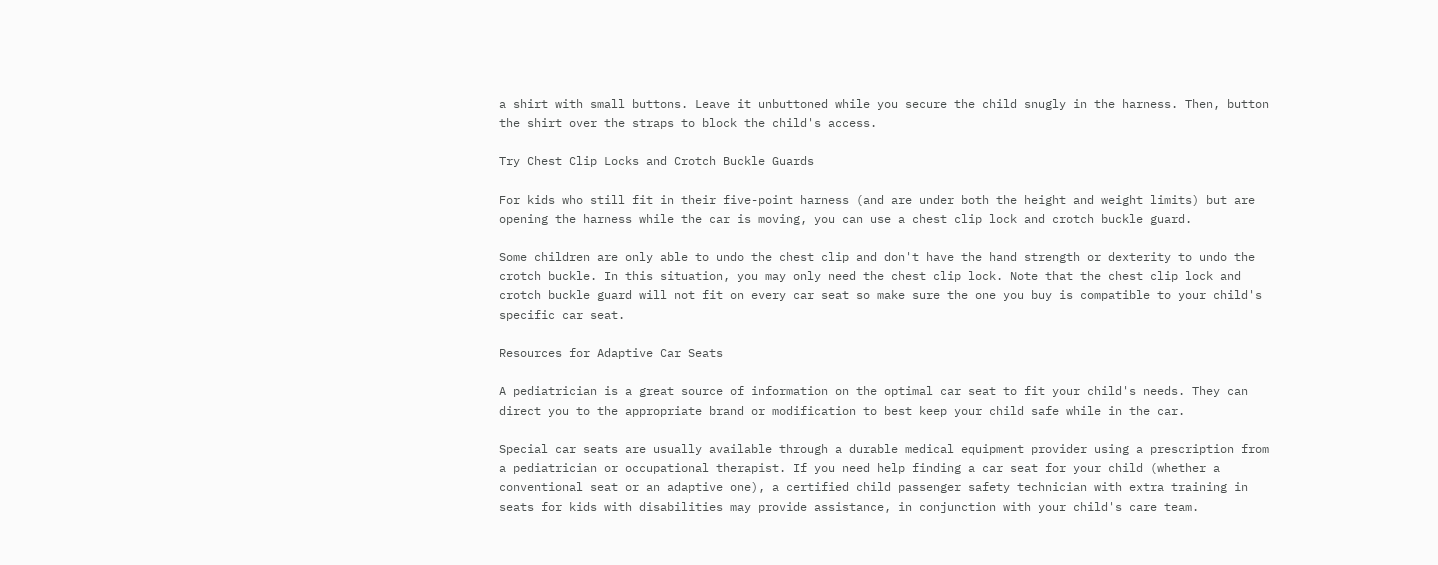a shirt with small buttons. Leave it unbuttoned while you secure the child snugly in the harness. Then, button the shirt over the straps to block the child's access.

Try Chest Clip Locks and Crotch Buckle Guards

For kids who still fit in their five-point harness (and are under both the height and weight limits) but are opening the harness while the car is moving, you can use a chest clip lock and crotch buckle guard.

Some children are only able to undo the chest clip and don't have the hand strength or dexterity to undo the crotch buckle. In this situation, you may only need the chest clip lock. Note that the chest clip lock and crotch buckle guard will not fit on every car seat so make sure the one you buy is compatible to your child's specific car seat.

Resources for Adaptive Car Seats

A pediatrician is a great source of information on the optimal car seat to fit your child's needs. They can direct you to the appropriate brand or modification to best keep your child safe while in the car.

Special car seats are usually available through a durable medical equipment provider using a prescription from a pediatrician or occupational therapist. If you need help finding a car seat for your child (whether a conventional seat or an adaptive one), a certified child passenger safety technician with extra training in seats for kids with disabilities may provide assistance, in conjunction with your child's care team.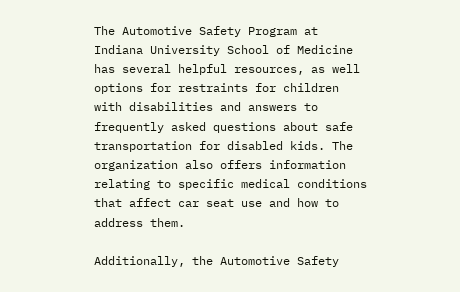The Automotive Safety Program at Indiana University School of Medicine has several helpful resources, as well options for restraints for children with disabilities and answers to frequently asked questions about safe transportation for disabled kids. The organization also offers information relating to specific medical conditions that affect car seat use and how to address them.

Additionally, the Automotive Safety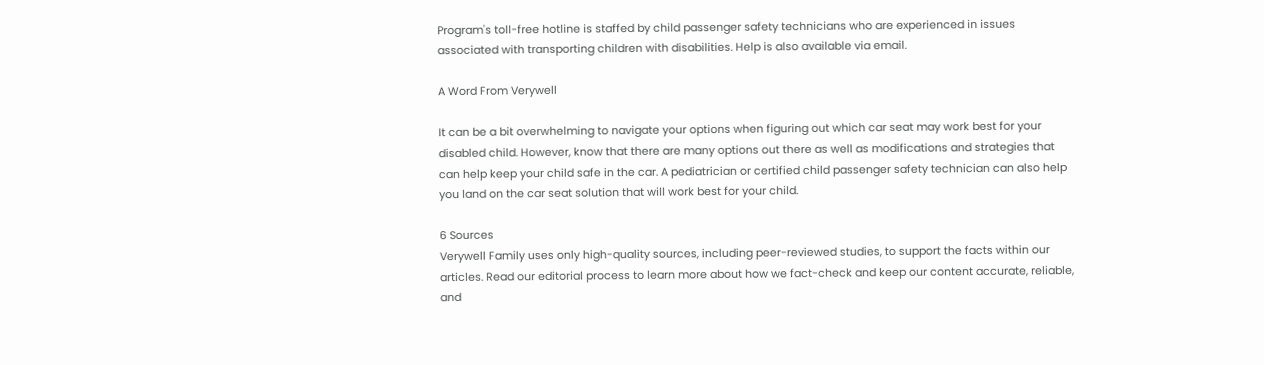Program's toll-free hotline is staffed by child passenger safety technicians who are experienced in issues associated with transporting children with disabilities. Help is also available via email.

A Word From Verywell

It can be a bit overwhelming to navigate your options when figuring out which car seat may work best for your disabled child. However, know that there are many options out there as well as modifications and strategies that can help keep your child safe in the car. A pediatrician or certified child passenger safety technician can also help you land on the car seat solution that will work best for your child.

6 Sources
Verywell Family uses only high-quality sources, including peer-reviewed studies, to support the facts within our articles. Read our editorial process to learn more about how we fact-check and keep our content accurate, reliable, and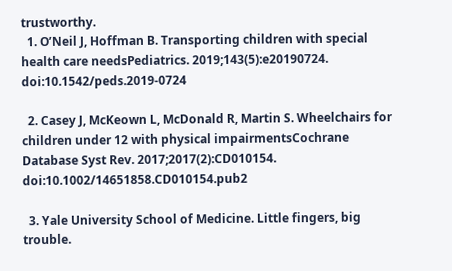trustworthy.
  1. O’Neil J, Hoffman B. Transporting children with special health care needsPediatrics. 2019;143(5):e20190724. doi:10.1542/peds.2019-0724

  2. Casey J, McKeown L, McDonald R, Martin S. Wheelchairs for children under 12 with physical impairmentsCochrane Database Syst Rev. 2017;2017(2):CD010154. doi:10.1002/14651858.CD010154.pub2

  3. Yale University School of Medicine. Little fingers, big trouble.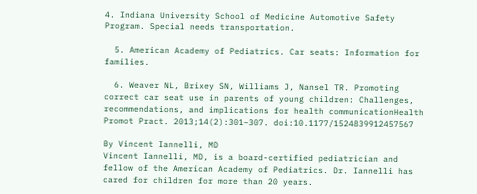4. Indiana University School of Medicine Automotive Safety Program. Special needs transportation.

  5. American Academy of Pediatrics. Car seats: Information for families.

  6. Weaver NL, Brixey SN, Williams J, Nansel TR. Promoting correct car seat use in parents of young children: Challenges, recommendations, and implications for health communicationHealth Promot Pract. 2013;14(2):301–307. doi:10.1177/1524839912457567

By Vincent Iannelli, MD
Vincent Iannelli, MD, is a board-certified pediatrician and fellow of the American Academy of Pediatrics. Dr. Iannelli has cared for children for more than 20 years.